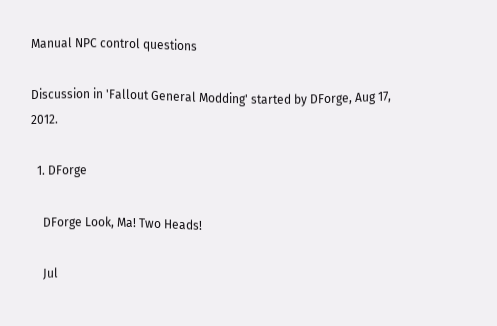Manual NPC control questions

Discussion in 'Fallout General Modding' started by DForge, Aug 17, 2012.

  1. DForge

    DForge Look, Ma! Two Heads!

    Jul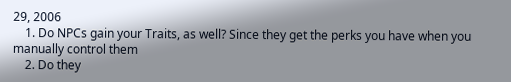29, 2006
    1. Do NPCs gain your Traits, as well? Since they get the perks you have when you manually control them
    2. Do they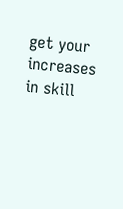get your increases in skill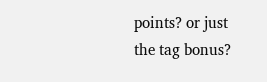points? or just the tag bonus?